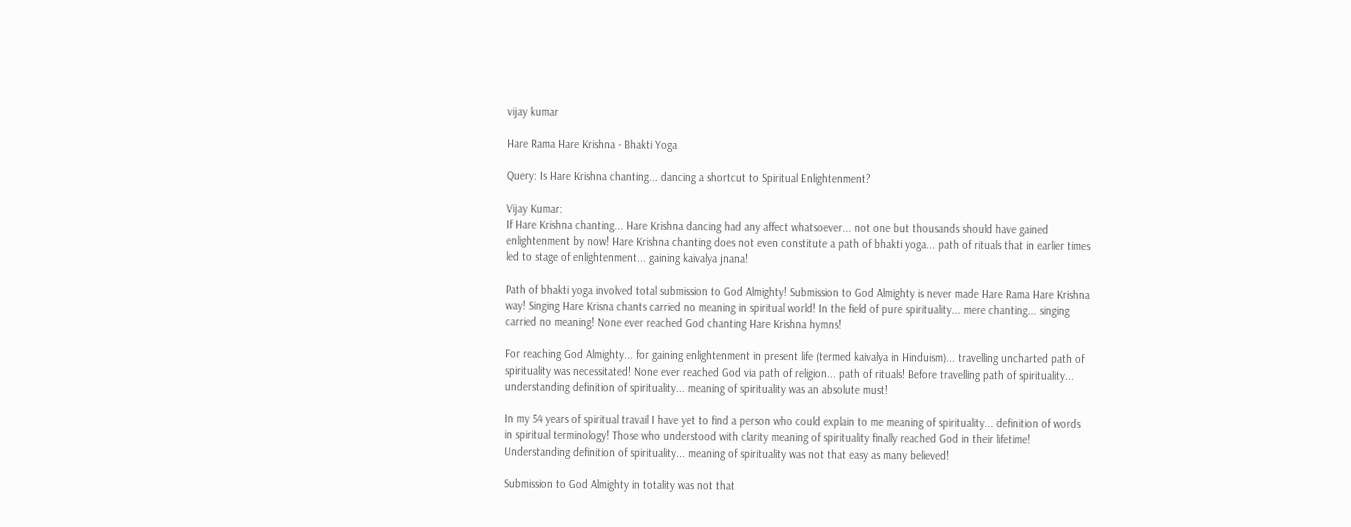vijay kumar

Hare Rama Hare Krishna - Bhakti Yoga

Query: Is Hare Krishna chanting... dancing a shortcut to Spiritual Enlightenment?

Vijay Kumar:
If Hare Krishna chanting... Hare Krishna dancing had any affect whatsoever... not one but thousands should have gained enlightenment by now! Hare Krishna chanting does not even constitute a path of bhakti yoga... path of rituals that in earlier times led to stage of enlightenment... gaining kaivalya jnana!

Path of bhakti yoga involved total submission to God Almighty! Submission to God Almighty is never made Hare Rama Hare Krishna way! Singing Hare Krisna chants carried no meaning in spiritual world! In the field of pure spirituality... mere chanting... singing carried no meaning! None ever reached God chanting Hare Krishna hymns!

For reaching God Almighty... for gaining enlightenment in present life (termed kaivalya in Hinduism)... travelling uncharted path of spirituality was necessitated! None ever reached God via path of religion... path of rituals! Before travelling path of spirituality... understanding definition of spirituality... meaning of spirituality was an absolute must!

In my 54 years of spiritual travail I have yet to find a person who could explain to me meaning of spirituality... definition of words in spiritual terminology! Those who understood with clarity meaning of spirituality finally reached God in their lifetime! Understanding definition of spirituality... meaning of spirituality was not that easy as many believed!

Submission to God Almighty in totality was not that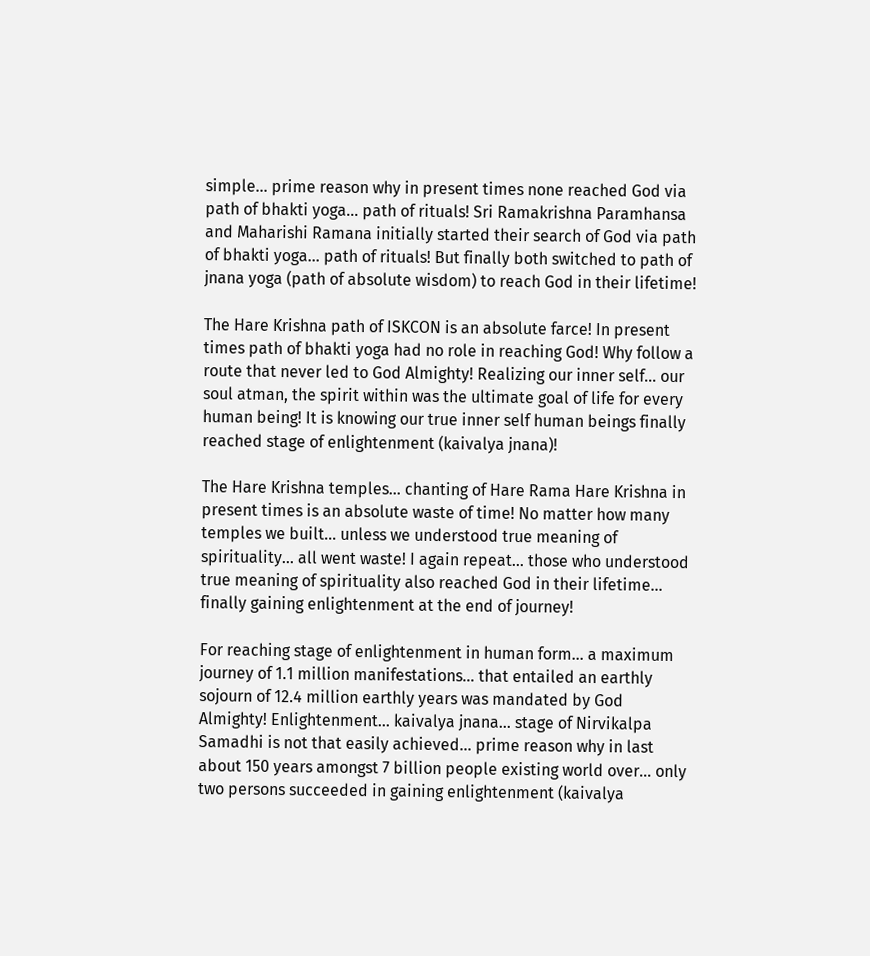simple... prime reason why in present times none reached God via path of bhakti yoga... path of rituals! Sri Ramakrishna Paramhansa and Maharishi Ramana initially started their search of God via path of bhakti yoga... path of rituals! But finally both switched to path of jnana yoga (path of absolute wisdom) to reach God in their lifetime!

The Hare Krishna path of ISKCON is an absolute farce! In present times path of bhakti yoga had no role in reaching God! Why follow a route that never led to God Almighty! Realizing our inner self... our soul atman, the spirit within was the ultimate goal of life for every human being! It is knowing our true inner self human beings finally reached stage of enlightenment (kaivalya jnana)!

The Hare Krishna temples... chanting of Hare Rama Hare Krishna in present times is an absolute waste of time! No matter how many temples we built... unless we understood true meaning of spirituality... all went waste! I again repeat... those who understood true meaning of spirituality also reached God in their lifetime... finally gaining enlightenment at the end of journey!

For reaching stage of enlightenment in human form... a maximum journey of 1.1 million manifestations... that entailed an earthly sojourn of 12.4 million earthly years was mandated by God Almighty! Enlightenment... kaivalya jnana... stage of Nirvikalpa Samadhi is not that easily achieved... prime reason why in last about 150 years amongst 7 billion people existing world over... only two persons succeeded in gaining enlightenment (kaivalya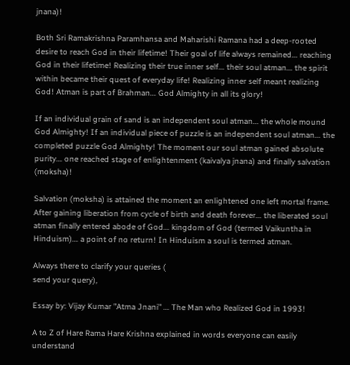jnana)!

Both Sri Ramakrishna Paramhansa and Maharishi Ramana had a deep-rooted desire to reach God in their lifetime! Their goal of life always remained... reaching God in their lifetime! Realizing their true inner self... their soul atman... the spirit within became their quest of everyday life! Realizing inner self meant realizing God! Atman is part of Brahman... God Almighty in all its glory!

If an individual grain of sand is an independent soul atman... the whole mound God Almighty! If an individual piece of puzzle is an independent soul atman... the completed puzzle God Almighty! The moment our soul atman gained absolute purity... one reached stage of enlightenment (kaivalya jnana) and finally salvation (moksha)!

Salvation (moksha) is attained the moment an enlightened one left mortal frame. After gaining liberation from cycle of birth and death forever... the liberated soul atman finally entered abode of God... kingdom of God (termed Vaikuntha in Hinduism)... a point of no return! In Hinduism a soul is termed atman.

Always there to clarify your queries (
send your query),

Essay by: Vijay Kumar "Atma Jnani" ... The Man who Realized God in 1993!

A to Z of Hare Rama Hare Krishna explained in words everyone can easily understand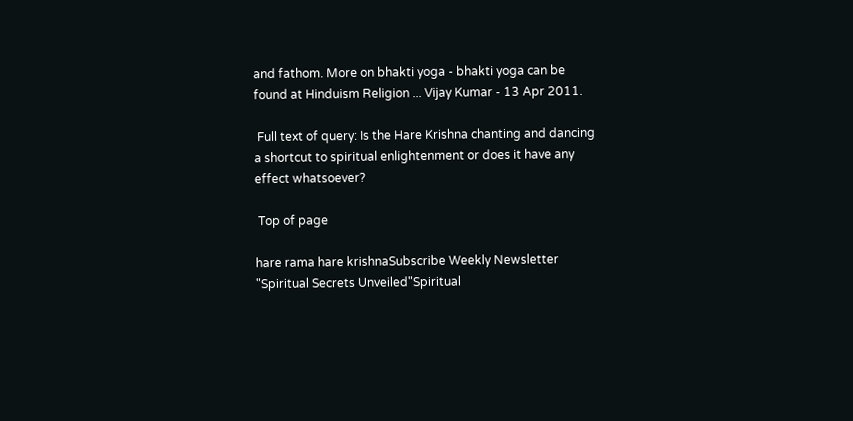and fathom. More on bhakti yoga - bhakti yoga can be found at Hinduism Religion ... Vijay Kumar - 13 Apr 2011.

 Full text of query: Is the Hare Krishna chanting and dancing a shortcut to spiritual enlightenment or does it have any effect whatsoever?

 Top of page

hare rama hare krishnaSubscribe Weekly Newsletter "Spiritual Secrets Unveiled"Spiritual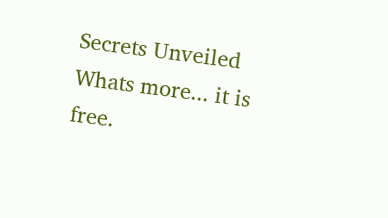Secrets Unveiled
Whats more... it is free.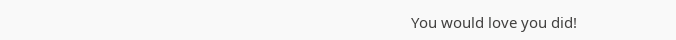You would love you did!